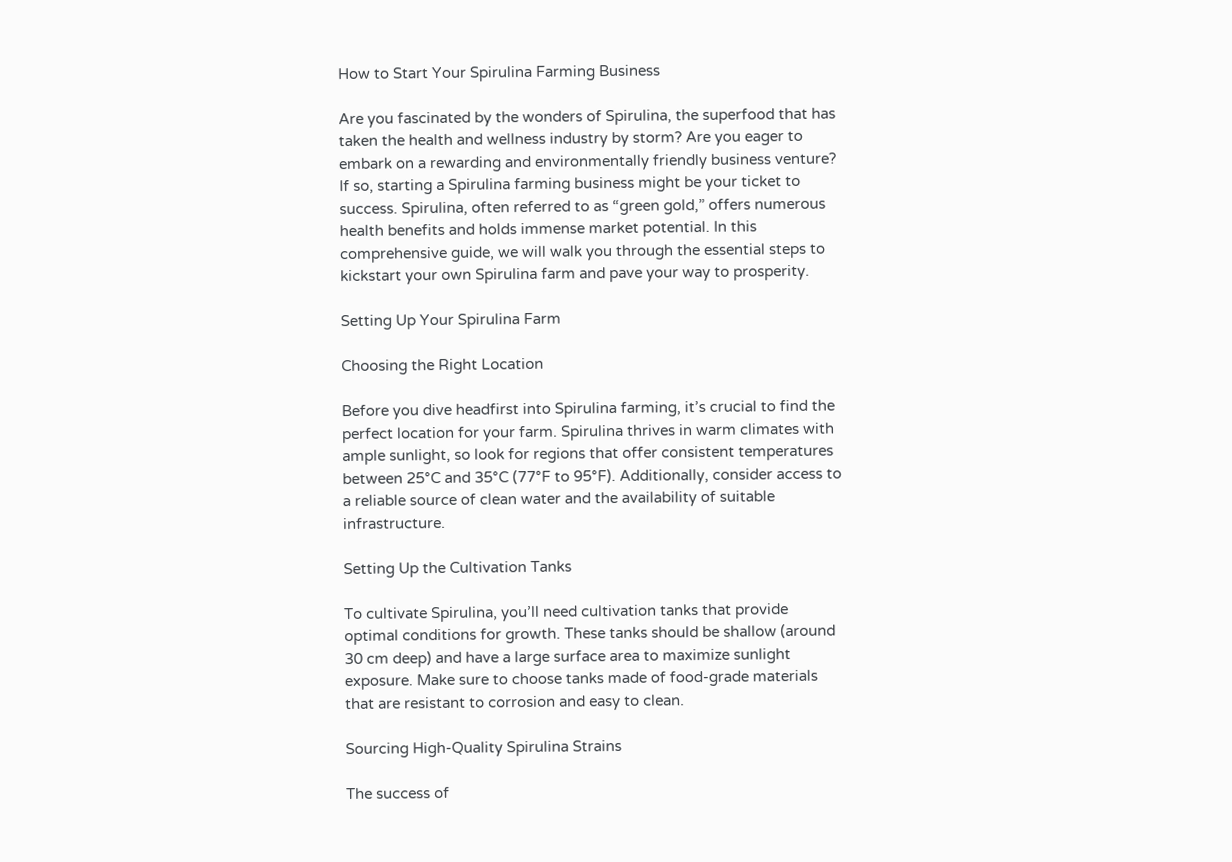How to Start Your Spirulina Farming Business

Are you fascinated by the wonders of Spirulina, the superfood that has taken the health and wellness industry by storm? Are you eager to embark on a rewarding and environmentally friendly business venture? If so, starting a Spirulina farming business might be your ticket to success. Spirulina, often referred to as “green gold,” offers numerous health benefits and holds immense market potential. In this comprehensive guide, we will walk you through the essential steps to kickstart your own Spirulina farm and pave your way to prosperity.

Setting Up Your Spirulina Farm

Choosing the Right Location

Before you dive headfirst into Spirulina farming, it’s crucial to find the perfect location for your farm. Spirulina thrives in warm climates with ample sunlight, so look for regions that offer consistent temperatures between 25°C and 35°C (77°F to 95°F). Additionally, consider access to a reliable source of clean water and the availability of suitable infrastructure.

Setting Up the Cultivation Tanks

To cultivate Spirulina, you’ll need cultivation tanks that provide optimal conditions for growth. These tanks should be shallow (around 30 cm deep) and have a large surface area to maximize sunlight exposure. Make sure to choose tanks made of food-grade materials that are resistant to corrosion and easy to clean.

Sourcing High-Quality Spirulina Strains

The success of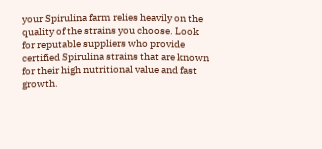your Spirulina farm relies heavily on the quality of the strains you choose. Look for reputable suppliers who provide certified Spirulina strains that are known for their high nutritional value and fast growth.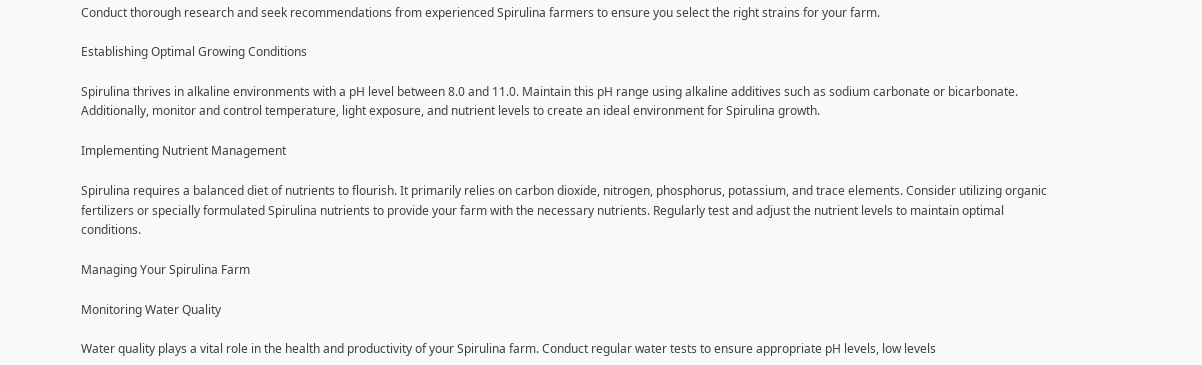Conduct thorough research and seek recommendations from experienced Spirulina farmers to ensure you select the right strains for your farm.

Establishing Optimal Growing Conditions

Spirulina thrives in alkaline environments with a pH level between 8.0 and 11.0. Maintain this pH range using alkaline additives such as sodium carbonate or bicarbonate. Additionally, monitor and control temperature, light exposure, and nutrient levels to create an ideal environment for Spirulina growth.

Implementing Nutrient Management

Spirulina requires a balanced diet of nutrients to flourish. It primarily relies on carbon dioxide, nitrogen, phosphorus, potassium, and trace elements. Consider utilizing organic fertilizers or specially formulated Spirulina nutrients to provide your farm with the necessary nutrients. Regularly test and adjust the nutrient levels to maintain optimal conditions.

Managing Your Spirulina Farm

Monitoring Water Quality

Water quality plays a vital role in the health and productivity of your Spirulina farm. Conduct regular water tests to ensure appropriate pH levels, low levels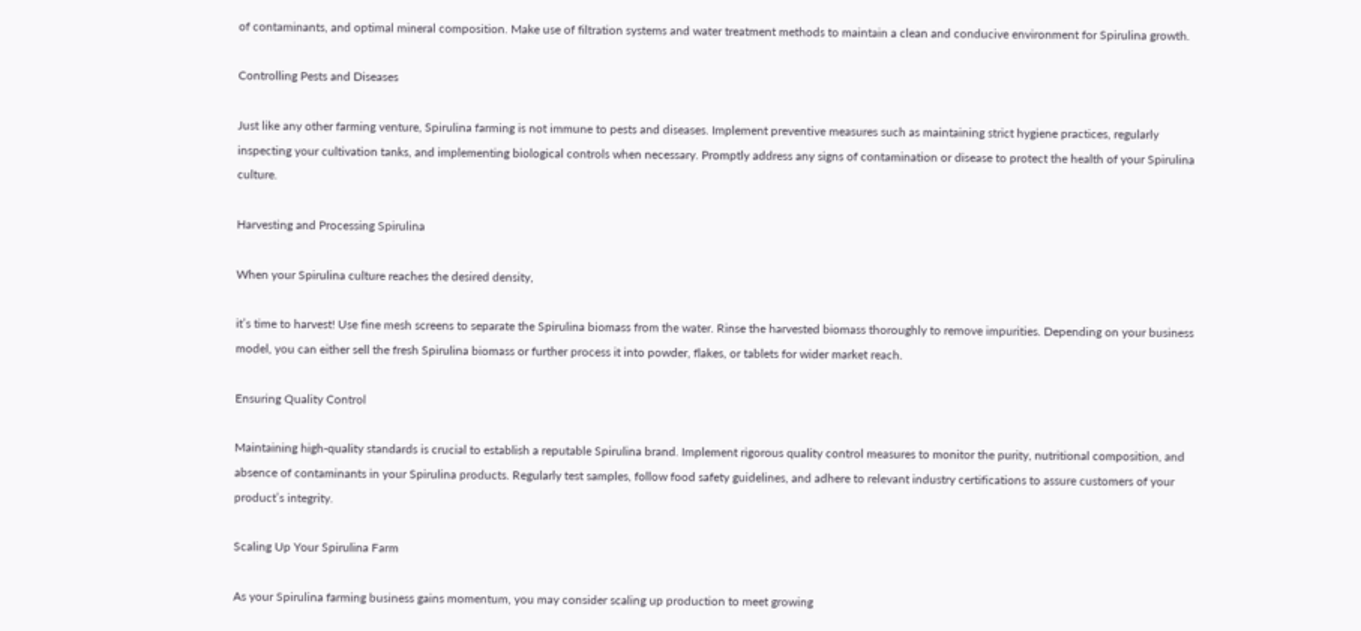of contaminants, and optimal mineral composition. Make use of filtration systems and water treatment methods to maintain a clean and conducive environment for Spirulina growth.

Controlling Pests and Diseases

Just like any other farming venture, Spirulina farming is not immune to pests and diseases. Implement preventive measures such as maintaining strict hygiene practices, regularly inspecting your cultivation tanks, and implementing biological controls when necessary. Promptly address any signs of contamination or disease to protect the health of your Spirulina culture.

Harvesting and Processing Spirulina

When your Spirulina culture reaches the desired density,

it’s time to harvest! Use fine mesh screens to separate the Spirulina biomass from the water. Rinse the harvested biomass thoroughly to remove impurities. Depending on your business model, you can either sell the fresh Spirulina biomass or further process it into powder, flakes, or tablets for wider market reach.

Ensuring Quality Control

Maintaining high-quality standards is crucial to establish a reputable Spirulina brand. Implement rigorous quality control measures to monitor the purity, nutritional composition, and absence of contaminants in your Spirulina products. Regularly test samples, follow food safety guidelines, and adhere to relevant industry certifications to assure customers of your product’s integrity.

Scaling Up Your Spirulina Farm

As your Spirulina farming business gains momentum, you may consider scaling up production to meet growing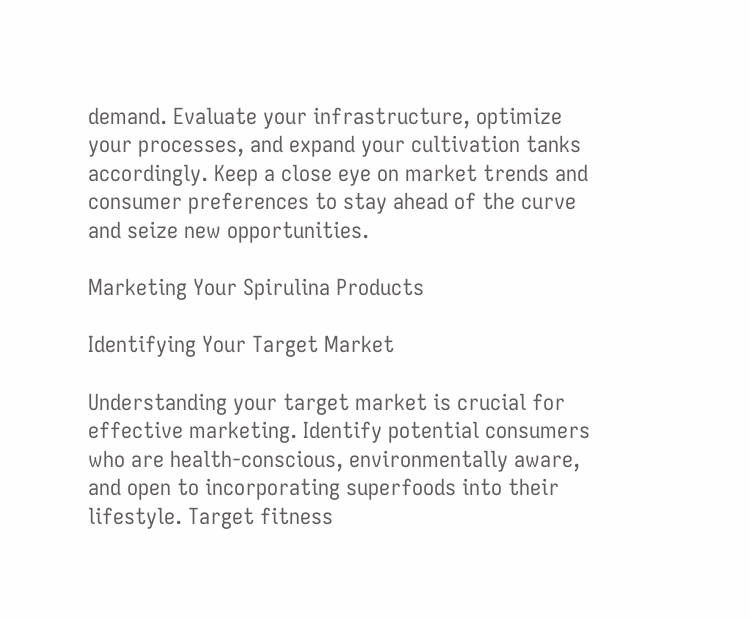demand. Evaluate your infrastructure, optimize your processes, and expand your cultivation tanks accordingly. Keep a close eye on market trends and consumer preferences to stay ahead of the curve and seize new opportunities.

Marketing Your Spirulina Products

Identifying Your Target Market

Understanding your target market is crucial for effective marketing. Identify potential consumers who are health-conscious, environmentally aware, and open to incorporating superfoods into their lifestyle. Target fitness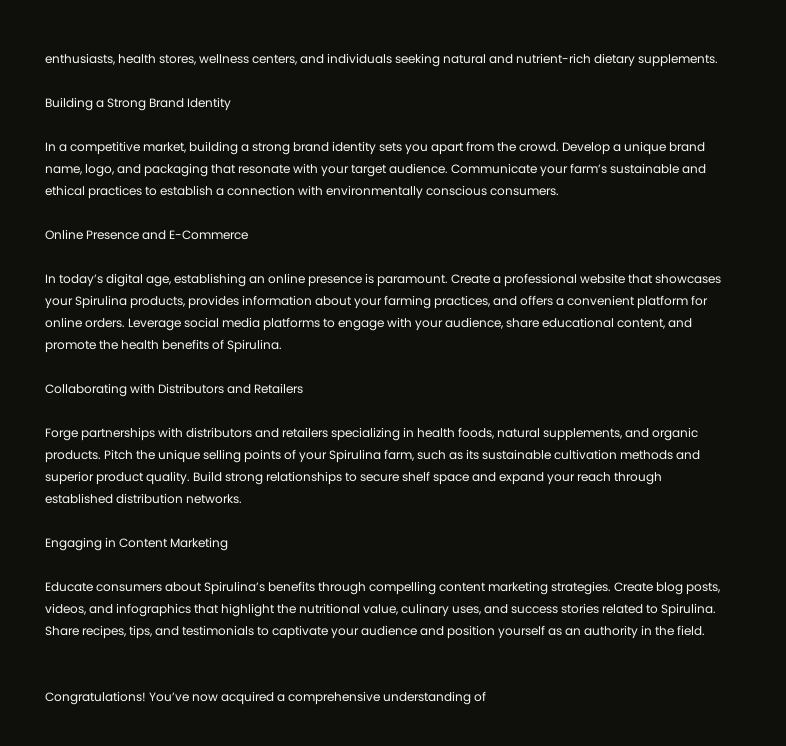enthusiasts, health stores, wellness centers, and individuals seeking natural and nutrient-rich dietary supplements.

Building a Strong Brand Identity

In a competitive market, building a strong brand identity sets you apart from the crowd. Develop a unique brand name, logo, and packaging that resonate with your target audience. Communicate your farm’s sustainable and ethical practices to establish a connection with environmentally conscious consumers.

Online Presence and E-Commerce

In today’s digital age, establishing an online presence is paramount. Create a professional website that showcases your Spirulina products, provides information about your farming practices, and offers a convenient platform for online orders. Leverage social media platforms to engage with your audience, share educational content, and promote the health benefits of Spirulina.

Collaborating with Distributors and Retailers

Forge partnerships with distributors and retailers specializing in health foods, natural supplements, and organic products. Pitch the unique selling points of your Spirulina farm, such as its sustainable cultivation methods and superior product quality. Build strong relationships to secure shelf space and expand your reach through established distribution networks.

Engaging in Content Marketing

Educate consumers about Spirulina’s benefits through compelling content marketing strategies. Create blog posts, videos, and infographics that highlight the nutritional value, culinary uses, and success stories related to Spirulina. Share recipes, tips, and testimonials to captivate your audience and position yourself as an authority in the field.


Congratulations! You’ve now acquired a comprehensive understanding of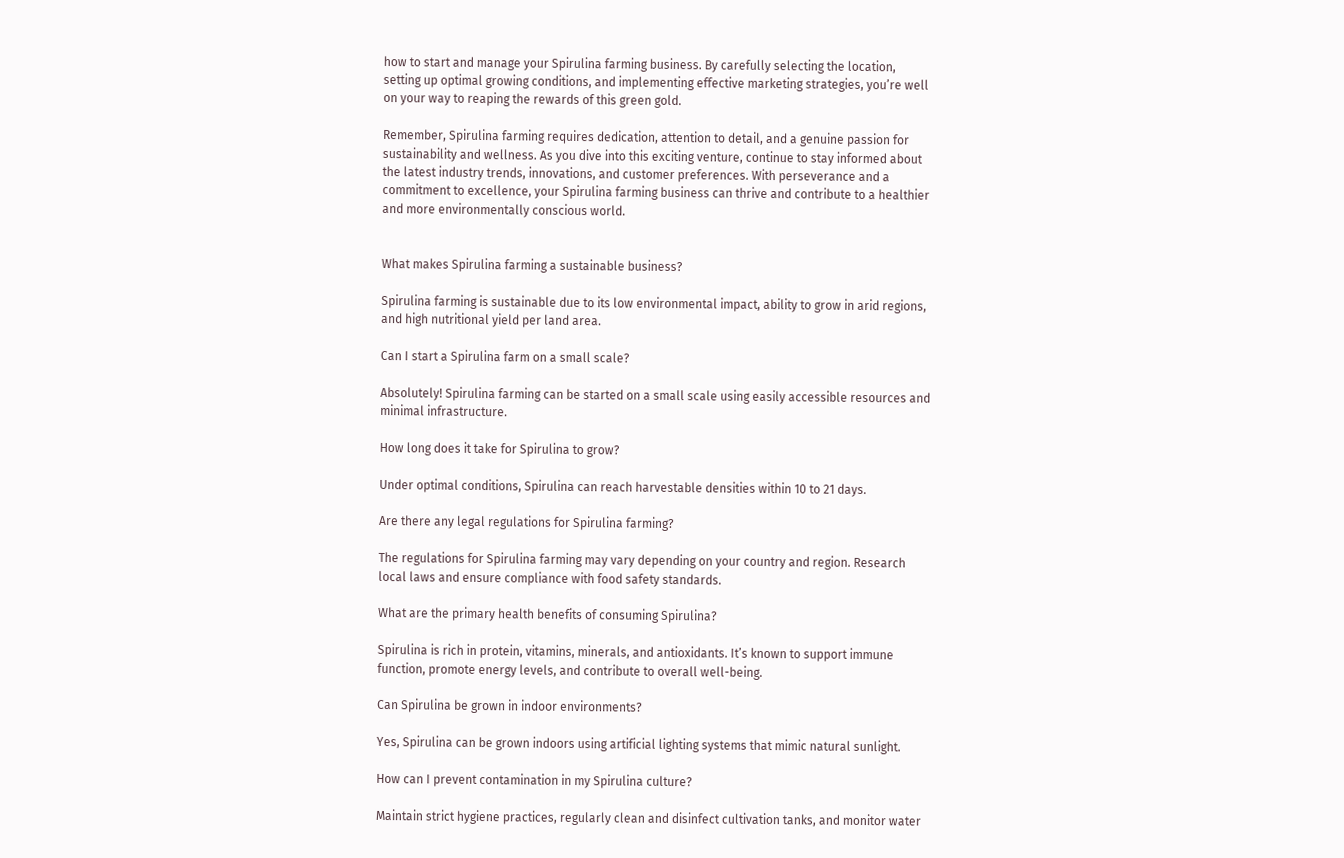how to start and manage your Spirulina farming business. By carefully selecting the location, setting up optimal growing conditions, and implementing effective marketing strategies, you’re well on your way to reaping the rewards of this green gold.

Remember, Spirulina farming requires dedication, attention to detail, and a genuine passion for sustainability and wellness. As you dive into this exciting venture, continue to stay informed about the latest industry trends, innovations, and customer preferences. With perseverance and a commitment to excellence, your Spirulina farming business can thrive and contribute to a healthier and more environmentally conscious world.


What makes Spirulina farming a sustainable business?

Spirulina farming is sustainable due to its low environmental impact, ability to grow in arid regions, and high nutritional yield per land area.

Can I start a Spirulina farm on a small scale?

Absolutely! Spirulina farming can be started on a small scale using easily accessible resources and minimal infrastructure.

How long does it take for Spirulina to grow?

Under optimal conditions, Spirulina can reach harvestable densities within 10 to 21 days.

Are there any legal regulations for Spirulina farming?

The regulations for Spirulina farming may vary depending on your country and region. Research local laws and ensure compliance with food safety standards.

What are the primary health benefits of consuming Spirulina?

Spirulina is rich in protein, vitamins, minerals, and antioxidants. It’s known to support immune function, promote energy levels, and contribute to overall well-being.

Can Spirulina be grown in indoor environments?

Yes, Spirulina can be grown indoors using artificial lighting systems that mimic natural sunlight.

How can I prevent contamination in my Spirulina culture?

Maintain strict hygiene practices, regularly clean and disinfect cultivation tanks, and monitor water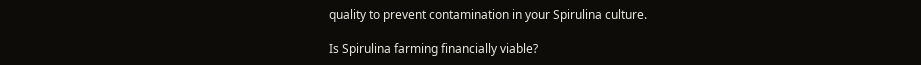quality to prevent contamination in your Spirulina culture.

Is Spirulina farming financially viable?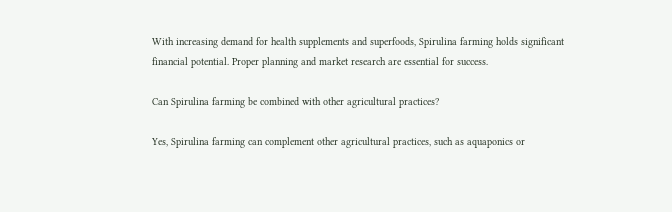With increasing demand for health supplements and superfoods, Spirulina farming holds significant financial potential. Proper planning and market research are essential for success.

Can Spirulina farming be combined with other agricultural practices?

Yes, Spirulina farming can complement other agricultural practices, such as aquaponics or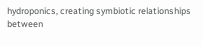hydroponics, creating symbiotic relationships between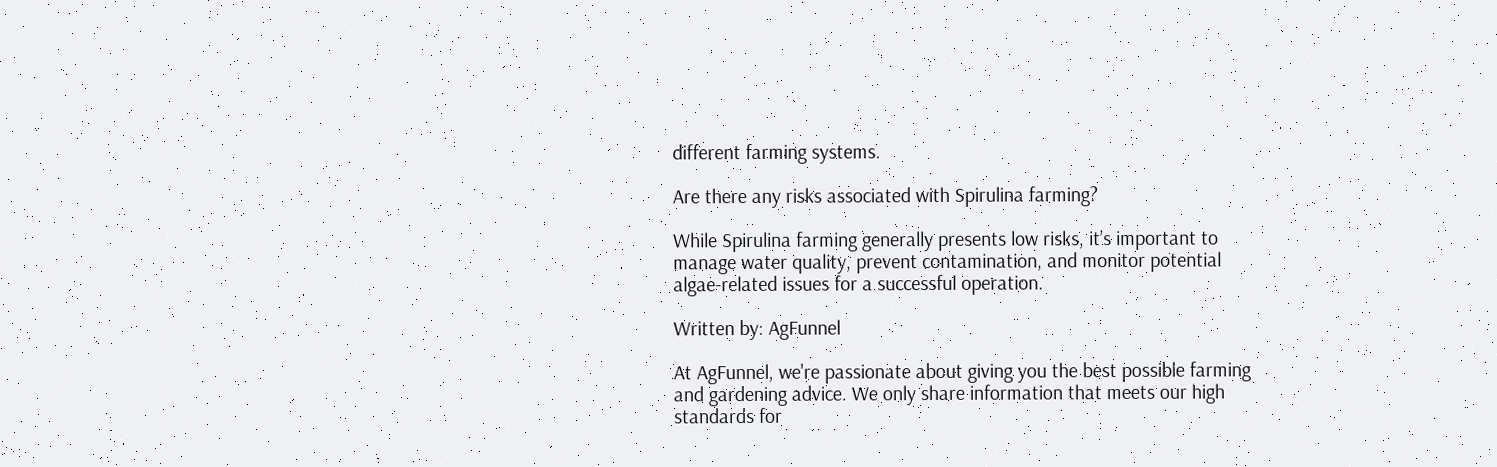different farming systems.

Are there any risks associated with Spirulina farming?

While Spirulina farming generally presents low risks, it’s important to manage water quality, prevent contamination, and monitor potential algae-related issues for a successful operation.

Written by: AgFunnel

At AgFunnel, we're passionate about giving you the best possible farming and gardening advice. We only share information that meets our high standards for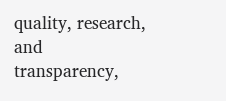quality, research, and transparency,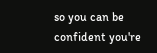so you can be confident you're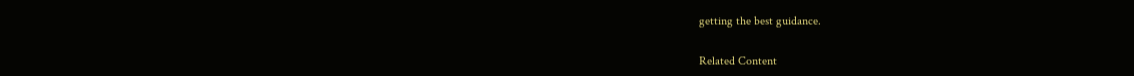getting the best guidance.

Related Content